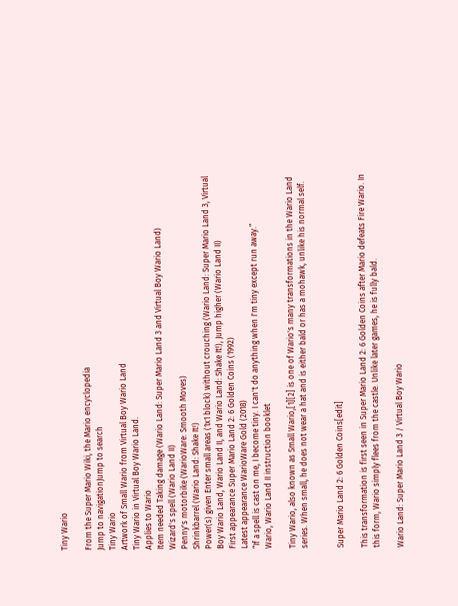Tiny Wario

From the Super Mario Wiki, the Mario encyclopedia
Jump to navigationJump to search
Tiny Wario
Artwork of Small Wario from Virtual Boy Wario Land
Tiny Wario in Virtual Boy Wario Land.
Applies to Wario
Item needed Taking damage (Wario Land: Super Mario Land 3 and Virtual Boy Wario Land)
Wizard's spell (Wario Land II)
Penny's motorbike (WarioWare: Smooth Moves)
Shrinkbarrel (Wario Land: Shake It!)
Power(s) given Enter small areas (1x1 block) without crouching (Wario Land: Super Mario Land 3, Virtual Boy Wario Land, Wario Land II, and Wario Land: Shake It!), Jump higher (Wario Land II)
First appearance Super Mario Land 2: 6 Golden Coins (1992)
Latest appearance WarioWare Gold (2018)
“If a spell is cast on me, I become tiny. I can't do anything when I'm tiny except run away.”
Wario, Wario Land II instruction booklet

Tiny Wario, also known as Small Wario,[1][2] is one of Wario's many transformations in the Wario Land series. When small, he does not wear a hat and is either bald or has a mohawk, unlike his normal self.


Super Mario Land 2: 6 Golden Coins[edit]

This transformation is first seen in Super Mario Land 2: 6 Golden Coins after Mario defeats Fire Wario. In this form, Wario simply flees from the castle. Unlike later games, he is fully bald.

Wario Land: Super Mario Land 3 / Virtual Boy Wario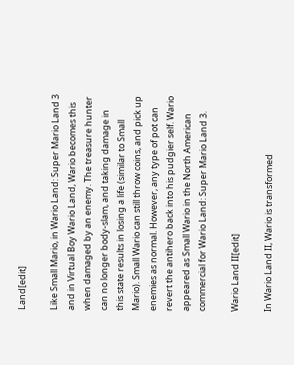Land[edit]

Like Small Mario, in Wario Land: Super Mario Land 3 and in Virtual Boy Wario Land, Wario becomes this when damaged by an enemy. The treasure hunter can no longer body-slam, and taking damage in this state results in losing a life (similar to Small Mario). Small Wario can still throw coins, and pick up enemies as normal. However, any type of pot can revert the antihero back into his pudgier self. Wario appeared as Small Wario in the North American commercial for Wario Land: Super Mario Land 3.

Wario Land II[edit]

In Wario Land II, Wario is transformed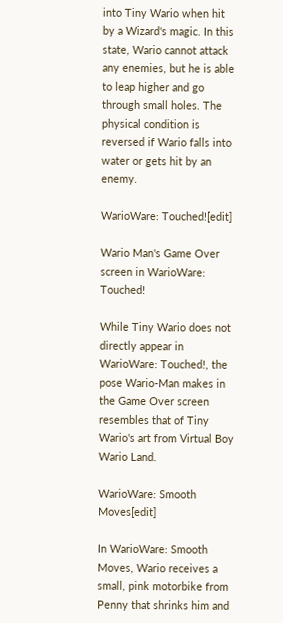into Tiny Wario when hit by a Wizard's magic. In this state, Wario cannot attack any enemies, but he is able to leap higher and go through small holes. The physical condition is reversed if Wario falls into water or gets hit by an enemy.

WarioWare: Touched![edit]

Wario Man's Game Over screen in WarioWare: Touched!

While Tiny Wario does not directly appear in WarioWare: Touched!, the pose Wario-Man makes in the Game Over screen resembles that of Tiny Wario's art from Virtual Boy Wario Land.

WarioWare: Smooth Moves[edit]

In WarioWare: Smooth Moves, Wario receives a small, pink motorbike from Penny that shrinks him and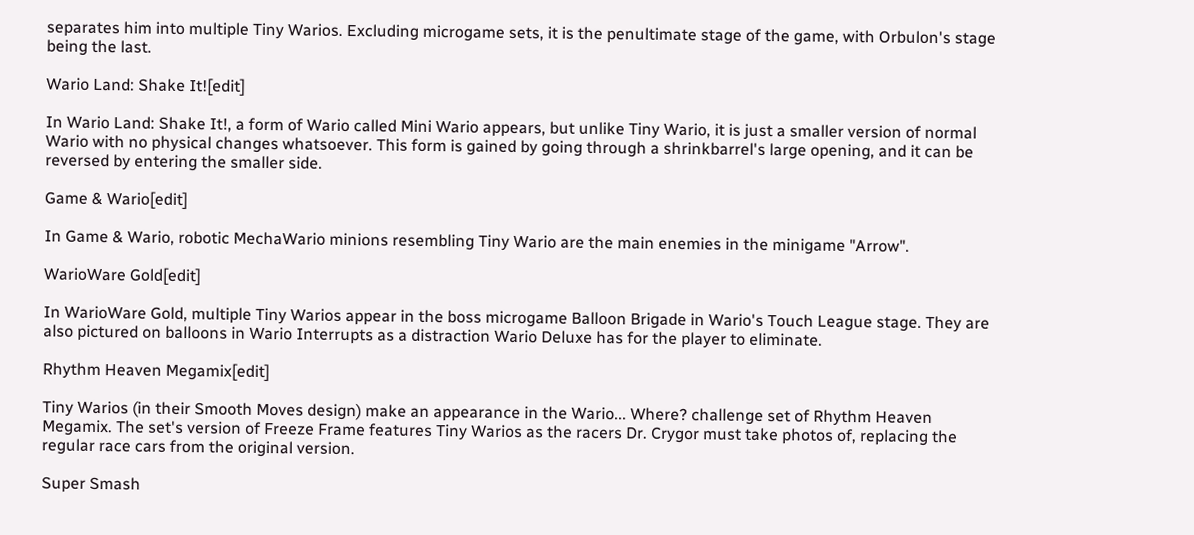separates him into multiple Tiny Warios. Excluding microgame sets, it is the penultimate stage of the game, with Orbulon's stage being the last.

Wario Land: Shake It![edit]

In Wario Land: Shake It!, a form of Wario called Mini Wario appears, but unlike Tiny Wario, it is just a smaller version of normal Wario with no physical changes whatsoever. This form is gained by going through a shrinkbarrel's large opening, and it can be reversed by entering the smaller side.

Game & Wario[edit]

In Game & Wario, robotic MechaWario minions resembling Tiny Wario are the main enemies in the minigame "Arrow".

WarioWare Gold[edit]

In WarioWare Gold, multiple Tiny Warios appear in the boss microgame Balloon Brigade in Wario's Touch League stage. They are also pictured on balloons in Wario Interrupts as a distraction Wario Deluxe has for the player to eliminate.

Rhythm Heaven Megamix[edit]

Tiny Warios (in their Smooth Moves design) make an appearance in the Wario... Where? challenge set of Rhythm Heaven Megamix. The set's version of Freeze Frame features Tiny Warios as the racers Dr. Crygor must take photos of, replacing the regular race cars from the original version.

Super Smash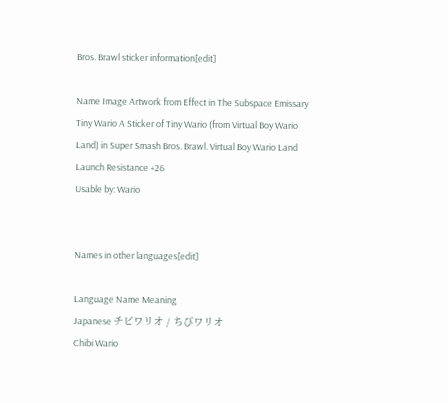Bros. Brawl sticker information[edit]

Name Image Artwork from Effect in The Subspace Emissary
Tiny Wario A Sticker of Tiny Wario (from Virtual Boy Wario Land) in Super Smash Bros. Brawl. Virtual Boy Wario Land Launch Resistance +26
Usable by: Wario


Names in other languages[edit]

Language Name Meaning
Japanese チビワリオ / ちびワリオ
Chibi Wario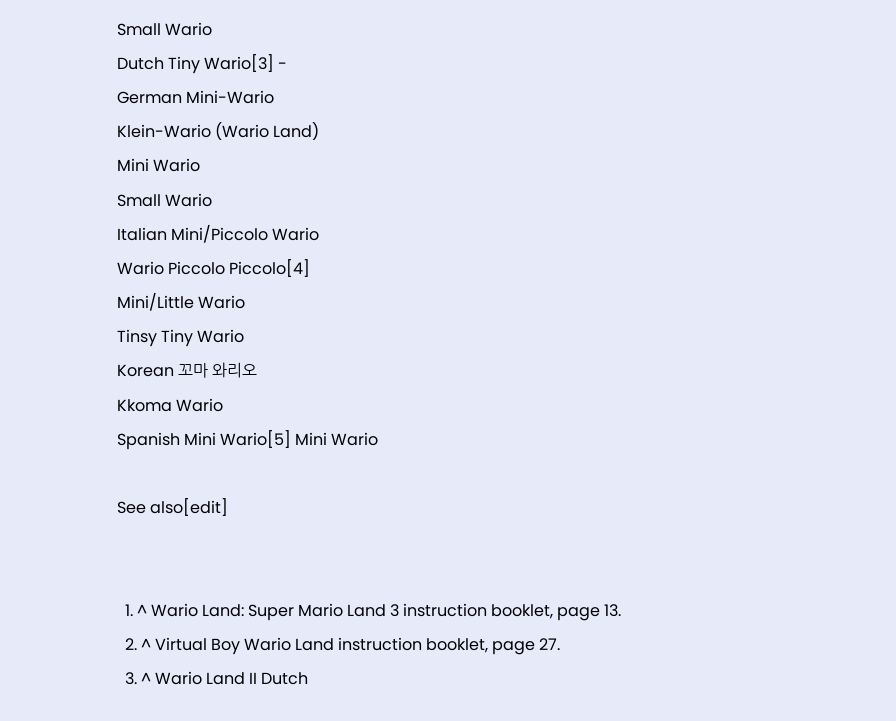Small Wario
Dutch Tiny Wario[3] -
German Mini-Wario
Klein-Wario (Wario Land)
Mini Wario
Small Wario
Italian Mini/Piccolo Wario
Wario Piccolo Piccolo[4]
Mini/Little Wario
Tinsy Tiny Wario
Korean 꼬마 와리오
Kkoma Wario
Spanish Mini Wario[5] Mini Wario

See also[edit]


  1. ^ Wario Land: Super Mario Land 3 instruction booklet, page 13.
  2. ^ Virtual Boy Wario Land instruction booklet, page 27.
  3. ^ Wario Land II Dutch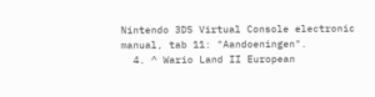Nintendo 3DS Virtual Console electronic manual, tab 11: "Aandoeningen".
  4. ^ Wario Land II European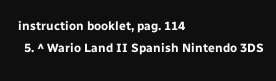instruction booklet, pag. 114
  5. ^ Wario Land II Spanish Nintendo 3DS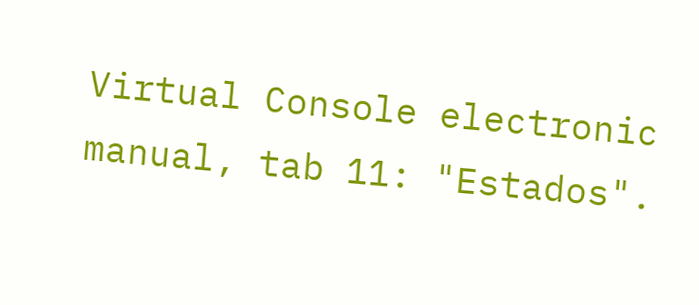Virtual Console electronic manual, tab 11: "Estados".